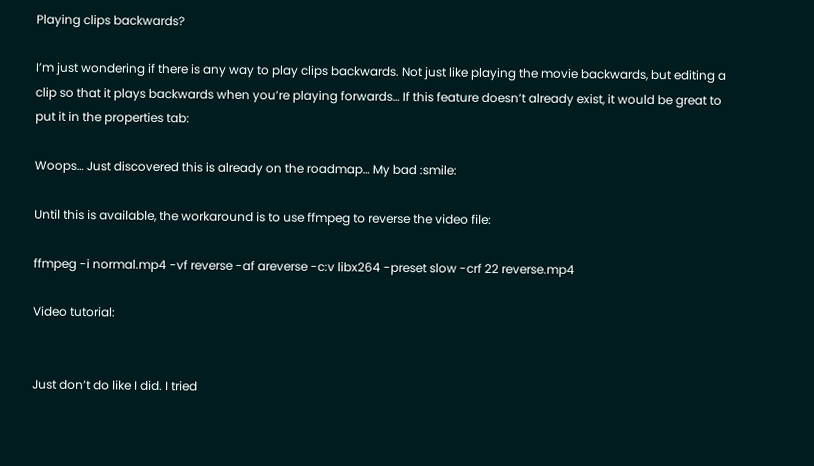Playing clips backwards?

I’m just wondering if there is any way to play clips backwards. Not just like playing the movie backwards, but editing a clip so that it plays backwards when you’re playing forwards… If this feature doesn’t already exist, it would be great to put it in the properties tab:

Woops… Just discovered this is already on the roadmap… My bad :smile:

Until this is available, the workaround is to use ffmpeg to reverse the video file:

ffmpeg -i normal.mp4 -vf reverse -af areverse -c:v libx264 -preset slow -crf 22 reverse.mp4

Video tutorial:


Just don’t do like I did. I tried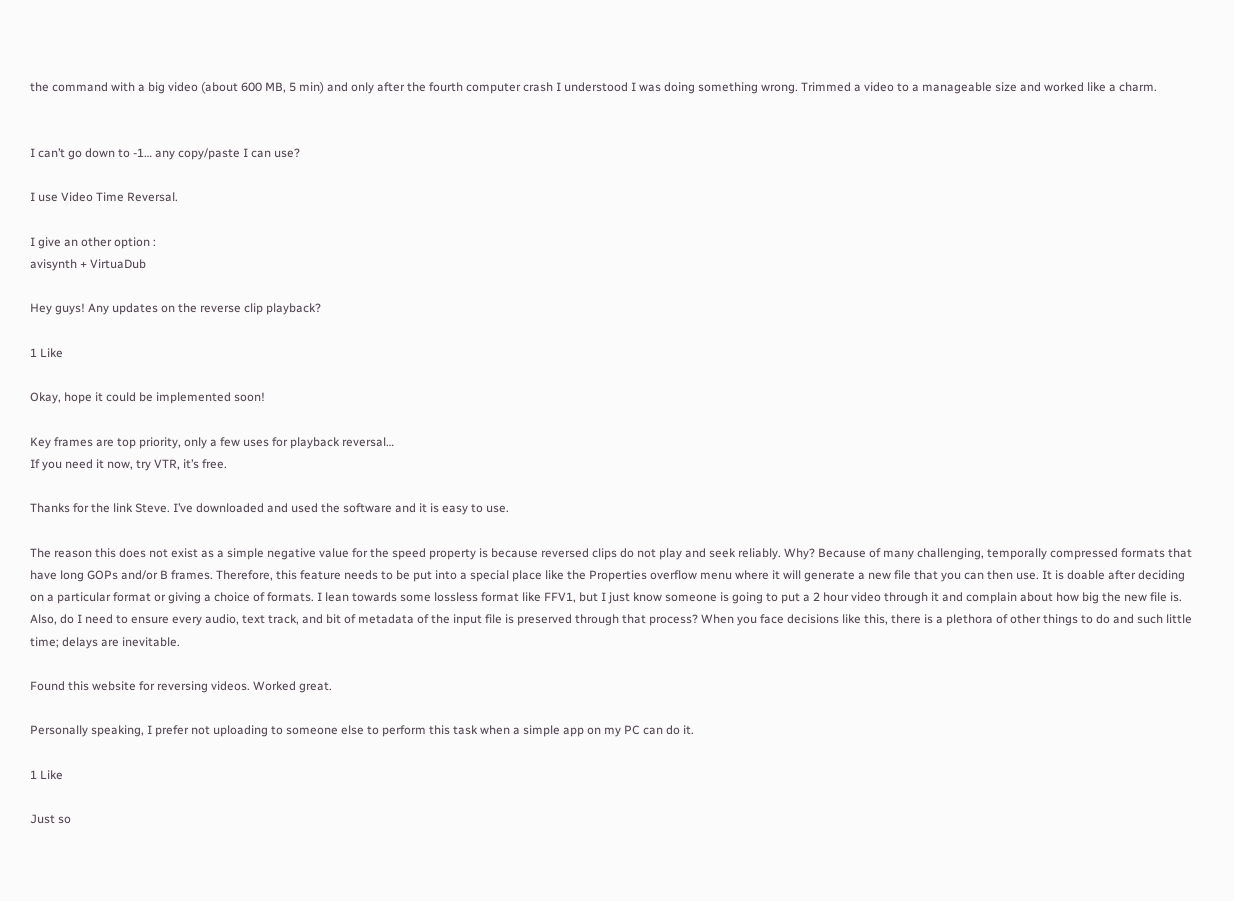the command with a big video (about 600 MB, 5 min) and only after the fourth computer crash I understood I was doing something wrong. Trimmed a video to a manageable size and worked like a charm.


I can’t go down to -1… any copy/paste I can use?

I use Video Time Reversal.

I give an other option :
avisynth + VirtuaDub

Hey guys! Any updates on the reverse clip playback?

1 Like

Okay, hope it could be implemented soon!

Key frames are top priority, only a few uses for playback reversal…
If you need it now, try VTR, it’s free.

Thanks for the link Steve. I’ve downloaded and used the software and it is easy to use.

The reason this does not exist as a simple negative value for the speed property is because reversed clips do not play and seek reliably. Why? Because of many challenging, temporally compressed formats that have long GOPs and/or B frames. Therefore, this feature needs to be put into a special place like the Properties overflow menu where it will generate a new file that you can then use. It is doable after deciding on a particular format or giving a choice of formats. I lean towards some lossless format like FFV1, but I just know someone is going to put a 2 hour video through it and complain about how big the new file is. Also, do I need to ensure every audio, text track, and bit of metadata of the input file is preserved through that process? When you face decisions like this, there is a plethora of other things to do and such little time; delays are inevitable.

Found this website for reversing videos. Worked great.

Personally speaking, I prefer not uploading to someone else to perform this task when a simple app on my PC can do it.

1 Like

Just so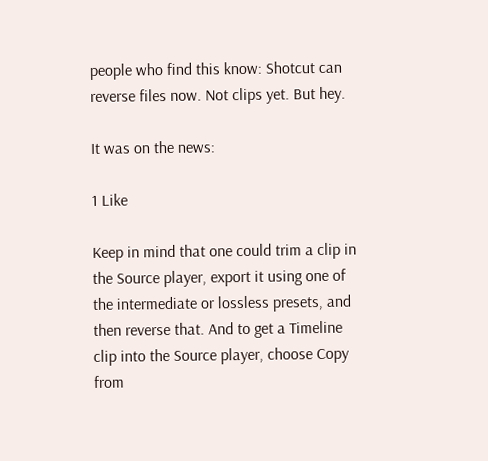people who find this know: Shotcut can reverse files now. Not clips yet. But hey.

It was on the news:

1 Like

Keep in mind that one could trim a clip in the Source player, export it using one of the intermediate or lossless presets, and then reverse that. And to get a Timeline clip into the Source player, choose Copy from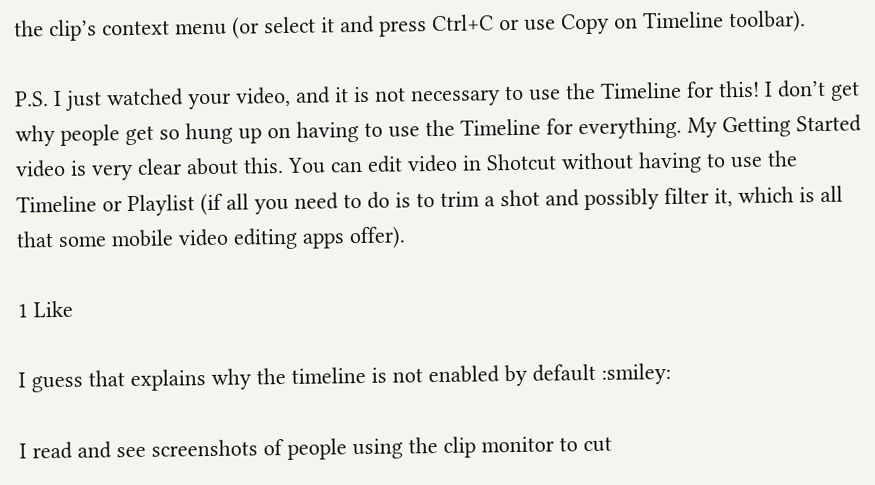the clip’s context menu (or select it and press Ctrl+C or use Copy on Timeline toolbar).

P.S. I just watched your video, and it is not necessary to use the Timeline for this! I don’t get why people get so hung up on having to use the Timeline for everything. My Getting Started video is very clear about this. You can edit video in Shotcut without having to use the Timeline or Playlist (if all you need to do is to trim a shot and possibly filter it, which is all that some mobile video editing apps offer).

1 Like

I guess that explains why the timeline is not enabled by default :smiley:

I read and see screenshots of people using the clip monitor to cut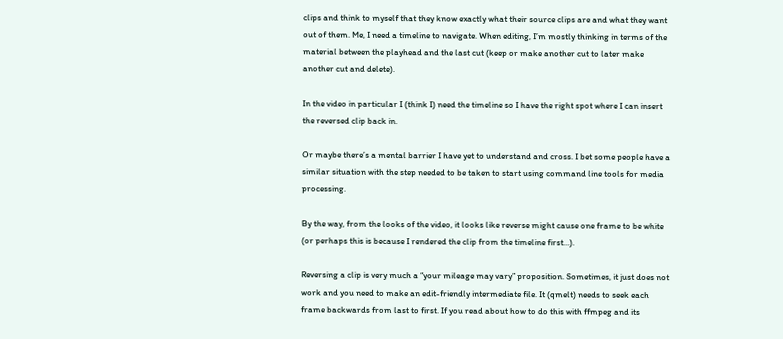clips and think to myself that they know exactly what their source clips are and what they want out of them. Me, I need a timeline to navigate. When editing, I’m mostly thinking in terms of the material between the playhead and the last cut (keep or make another cut to later make another cut and delete).

In the video in particular I (think I) need the timeline so I have the right spot where I can insert the reversed clip back in.

Or maybe there’s a mental barrier I have yet to understand and cross. I bet some people have a similar situation with the step needed to be taken to start using command line tools for media processing.

By the way, from the looks of the video, it looks like reverse might cause one frame to be white (or perhaps this is because I rendered the clip from the timeline first…).

Reversing a clip is very much a “your mileage may vary” proposition. Sometimes, it just does not work and you need to make an edit-friendly intermediate file. It (qmelt) needs to seek each frame backwards from last to first. If you read about how to do this with ffmpeg and its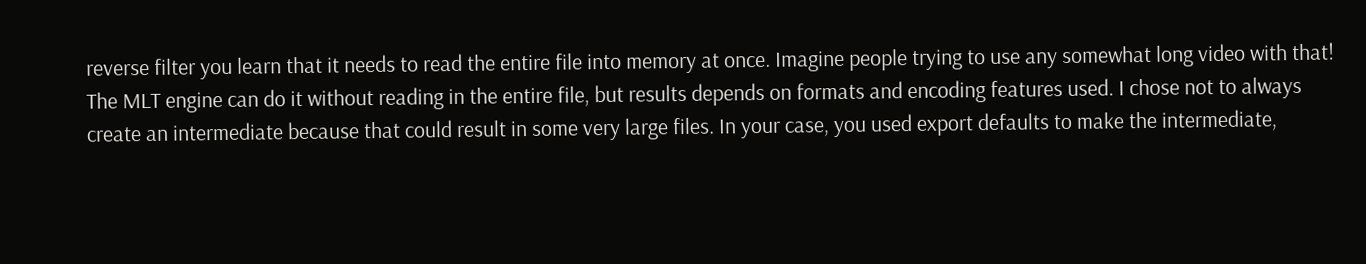reverse filter you learn that it needs to read the entire file into memory at once. Imagine people trying to use any somewhat long video with that! The MLT engine can do it without reading in the entire file, but results depends on formats and encoding features used. I chose not to always create an intermediate because that could result in some very large files. In your case, you used export defaults to make the intermediate,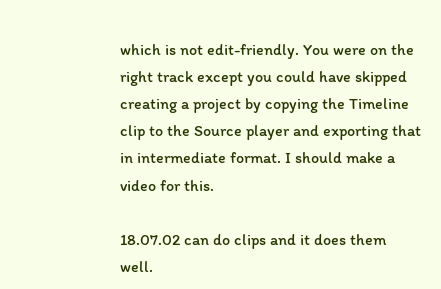which is not edit-friendly. You were on the right track except you could have skipped creating a project by copying the Timeline clip to the Source player and exporting that in intermediate format. I should make a video for this.

18.07.02 can do clips and it does them well.